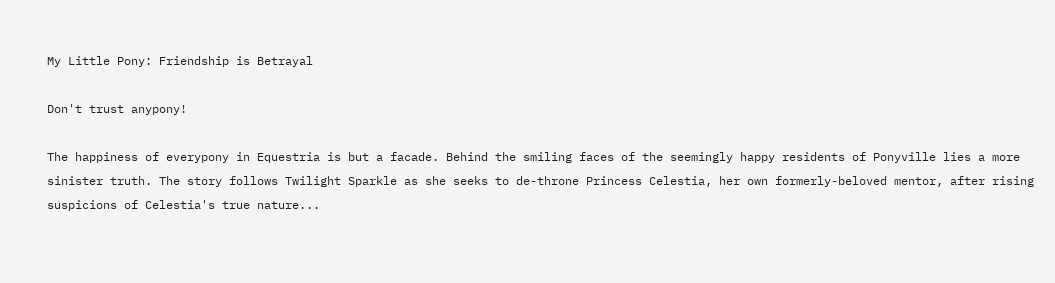My Little Pony: Friendship is Betrayal

Don't trust anypony!

The happiness of everypony in Equestria is but a facade. Behind the smiling faces of the seemingly happy residents of Ponyville lies a more sinister truth. The story follows Twilight Sparkle as she seeks to de-throne Princess Celestia, her own formerly-beloved mentor, after rising suspicions of Celestia's true nature...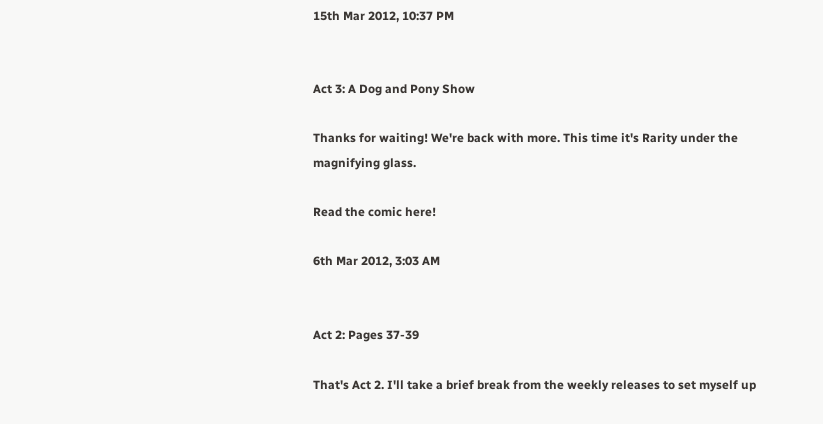15th Mar 2012, 10:37 PM


Act 3: A Dog and Pony Show

Thanks for waiting! We're back with more. This time it's Rarity under the magnifying glass.

Read the comic here!

6th Mar 2012, 3:03 AM


Act 2: Pages 37-39

That's Act 2. I'll take a brief break from the weekly releases to set myself up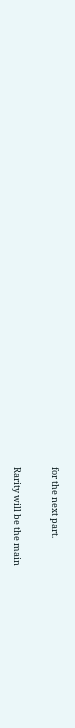for the next part.

Rarity will be the main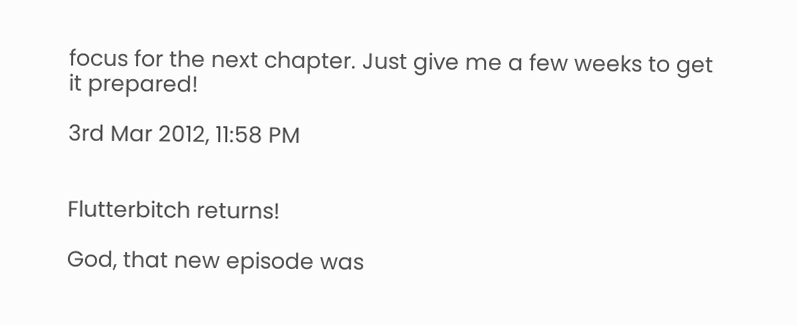focus for the next chapter. Just give me a few weeks to get it prepared!

3rd Mar 2012, 11:58 PM


Flutterbitch returns!

God, that new episode was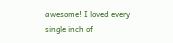awesome! I loved every single inch of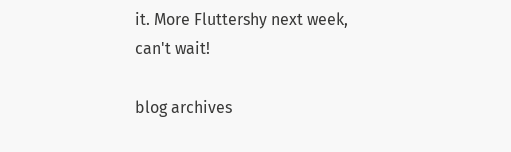it. More Fluttershy next week, can't wait!

blog archives